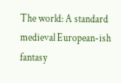The world: A standard medieval European-ish fantasy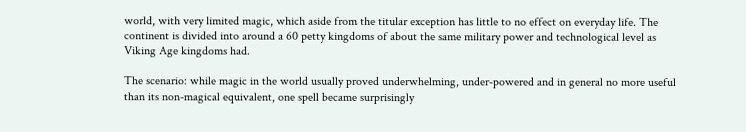world, with very limited magic, which aside from the titular exception has little to no effect on everyday life. The continent is divided into around a 60 petty kingdoms of about the same military power and technological level as Viking Age kingdoms had.

The scenario: while magic in the world usually proved underwhelming, under-powered and in general no more useful than its non-magical equivalent, one spell became surprisingly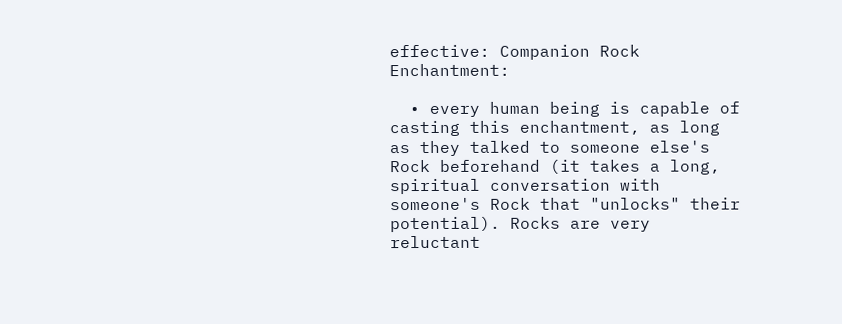effective: Companion Rock Enchantment:

  • every human being is capable of casting this enchantment, as long as they talked to someone else's Rock beforehand (it takes a long, spiritual conversation with someone's Rock that "unlocks" their potential). Rocks are very reluctant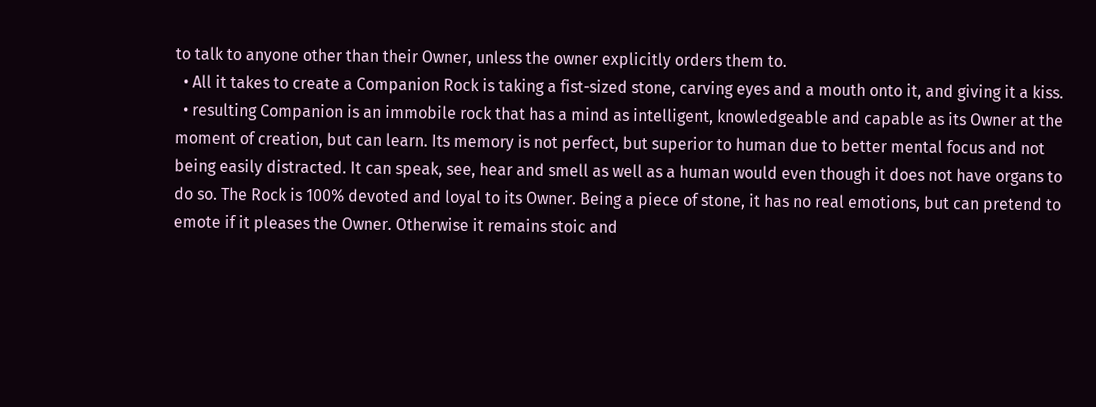to talk to anyone other than their Owner, unless the owner explicitly orders them to.
  • All it takes to create a Companion Rock is taking a fist-sized stone, carving eyes and a mouth onto it, and giving it a kiss.
  • resulting Companion is an immobile rock that has a mind as intelligent, knowledgeable and capable as its Owner at the moment of creation, but can learn. Its memory is not perfect, but superior to human due to better mental focus and not being easily distracted. It can speak, see, hear and smell as well as a human would even though it does not have organs to do so. The Rock is 100% devoted and loyal to its Owner. Being a piece of stone, it has no real emotions, but can pretend to emote if it pleases the Owner. Otherwise it remains stoic and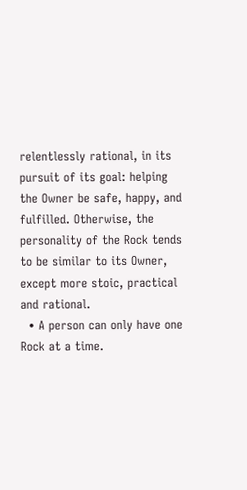relentlessly rational, in its pursuit of its goal: helping the Owner be safe, happy, and fulfilled. Otherwise, the personality of the Rock tends to be similar to its Owner, except more stoic, practical and rational.
  • A person can only have one Rock at a time.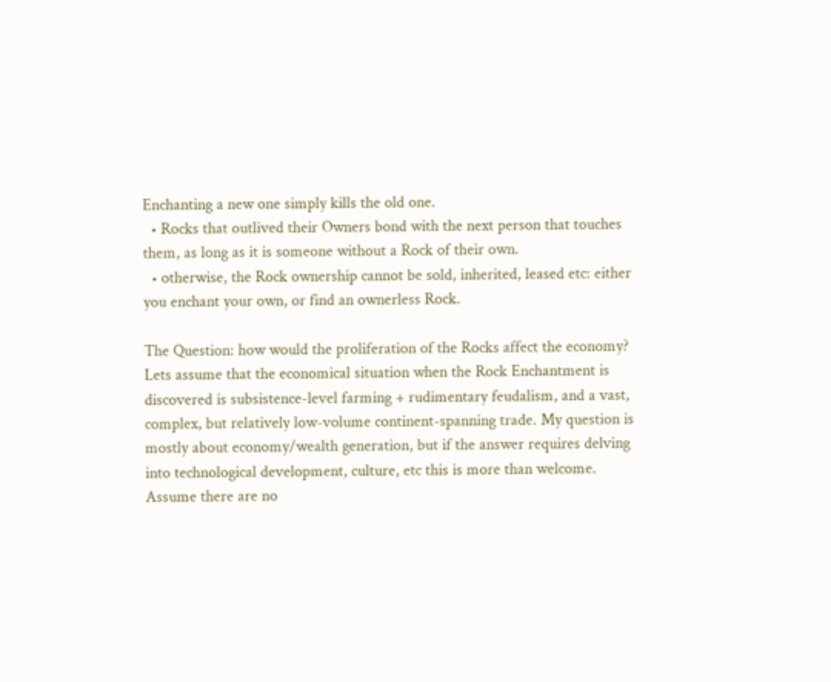Enchanting a new one simply kills the old one.
  • Rocks that outlived their Owners bond with the next person that touches them, as long as it is someone without a Rock of their own.
  • otherwise, the Rock ownership cannot be sold, inherited, leased etc: either you enchant your own, or find an ownerless Rock.

The Question: how would the proliferation of the Rocks affect the economy? Lets assume that the economical situation when the Rock Enchantment is discovered is subsistence-level farming + rudimentary feudalism, and a vast, complex, but relatively low-volume continent-spanning trade. My question is mostly about economy/wealth generation, but if the answer requires delving into technological development, culture, etc this is more than welcome. Assume there are no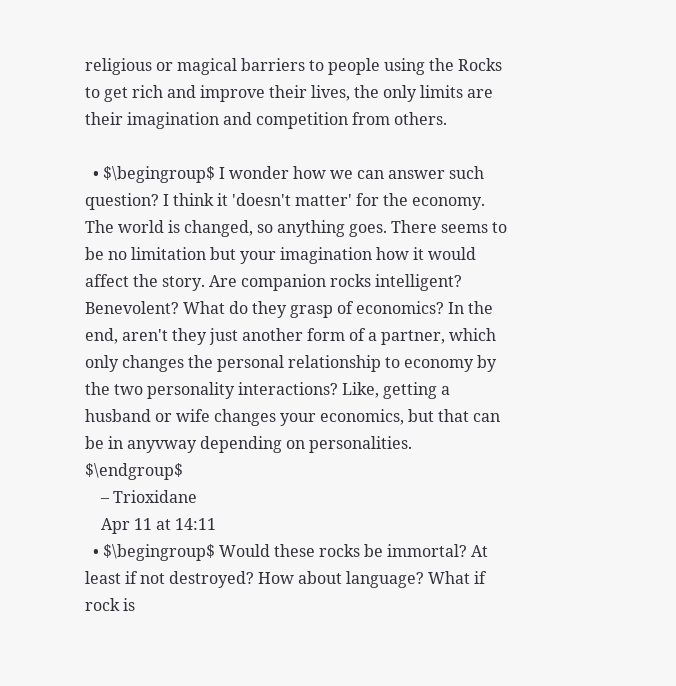religious or magical barriers to people using the Rocks to get rich and improve their lives, the only limits are their imagination and competition from others.

  • $\begingroup$ I wonder how we can answer such question? I think it 'doesn't matter' for the economy. The world is changed, so anything goes. There seems to be no limitation but your imagination how it would affect the story. Are companion rocks intelligent? Benevolent? What do they grasp of economics? In the end, aren't they just another form of a partner, which only changes the personal relationship to economy by the two personality interactions? Like, getting a husband or wife changes your economics, but that can be in anyvway depending on personalities. $\endgroup$
    – Trioxidane
    Apr 11 at 14:11
  • $\begingroup$ Would these rocks be immortal? At least if not destroyed? How about language? What if rock is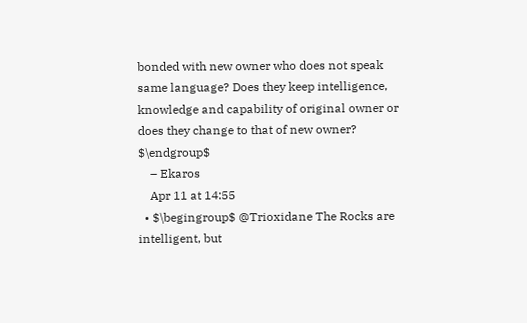bonded with new owner who does not speak same language? Does they keep intelligence, knowledge and capability of original owner or does they change to that of new owner? $\endgroup$
    – Ekaros
    Apr 11 at 14:55
  • $\begingroup$ @Trioxidane The Rocks are intelligent, but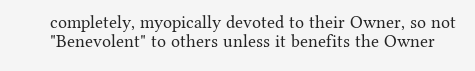completely, myopically devoted to their Owner, so not "Benevolent" to others unless it benefits the Owner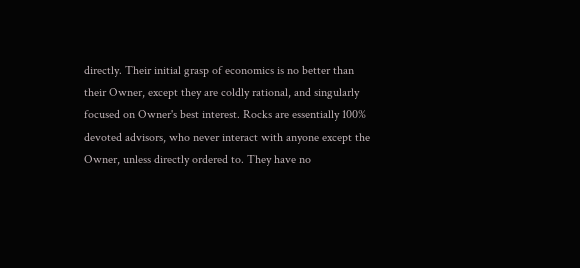directly. Their initial grasp of economics is no better than their Owner, except they are coldly rational, and singularly focused on Owner's best interest. Rocks are essentially 100% devoted advisors, who never interact with anyone except the Owner, unless directly ordered to. They have no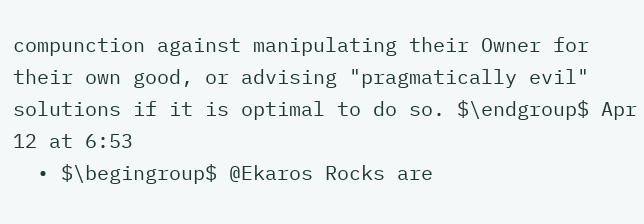compunction against manipulating their Owner for their own good, or advising "pragmatically evil" solutions if it is optimal to do so. $\endgroup$ Apr 12 at 6:53
  • $\begingroup$ @Ekaros Rocks are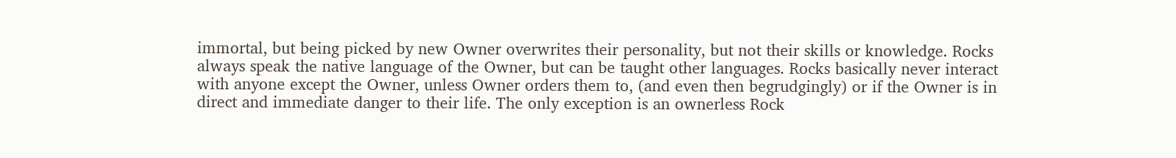immortal, but being picked by new Owner overwrites their personality, but not their skills or knowledge. Rocks always speak the native language of the Owner, but can be taught other languages. Rocks basically never interact with anyone except the Owner, unless Owner orders them to, (and even then begrudgingly) or if the Owner is in direct and immediate danger to their life. The only exception is an ownerless Rock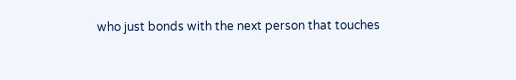who just bonds with the next person that touches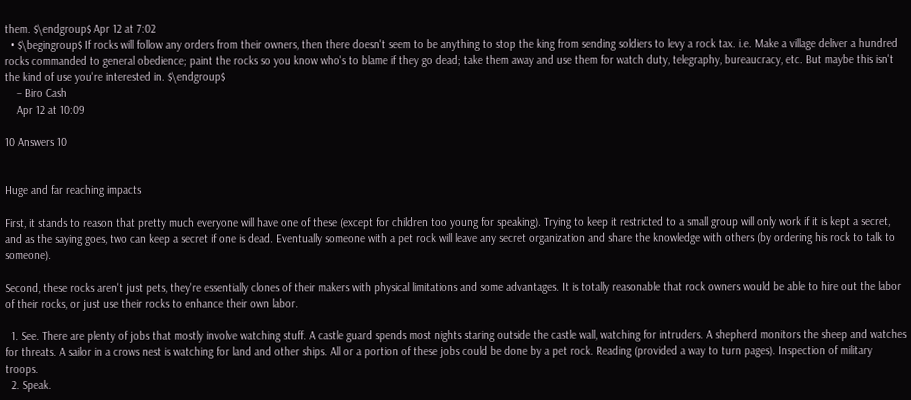them. $\endgroup$ Apr 12 at 7:02
  • $\begingroup$ If rocks will follow any orders from their owners, then there doesn't seem to be anything to stop the king from sending soldiers to levy a rock tax. i.e. Make a village deliver a hundred rocks commanded to general obedience; paint the rocks so you know who's to blame if they go dead; take them away and use them for watch duty, telegraphy, bureaucracy, etc. But maybe this isn't the kind of use you're interested in. $\endgroup$
    – Biro Cash
    Apr 12 at 10:09

10 Answers 10


Huge and far reaching impacts

First, it stands to reason that pretty much everyone will have one of these (except for children too young for speaking). Trying to keep it restricted to a small group will only work if it is kept a secret, and as the saying goes, two can keep a secret if one is dead. Eventually someone with a pet rock will leave any secret organization and share the knowledge with others (by ordering his rock to talk to someone).

Second, these rocks aren't just pets, they're essentially clones of their makers with physical limitations and some advantages. It is totally reasonable that rock owners would be able to hire out the labor of their rocks, or just use their rocks to enhance their own labor.

  1. See. There are plenty of jobs that mostly involve watching stuff. A castle guard spends most nights staring outside the castle wall, watching for intruders. A shepherd monitors the sheep and watches for threats. A sailor in a crows nest is watching for land and other ships. All or a portion of these jobs could be done by a pet rock. Reading (provided a way to turn pages). Inspection of military troops.
  2. Speak.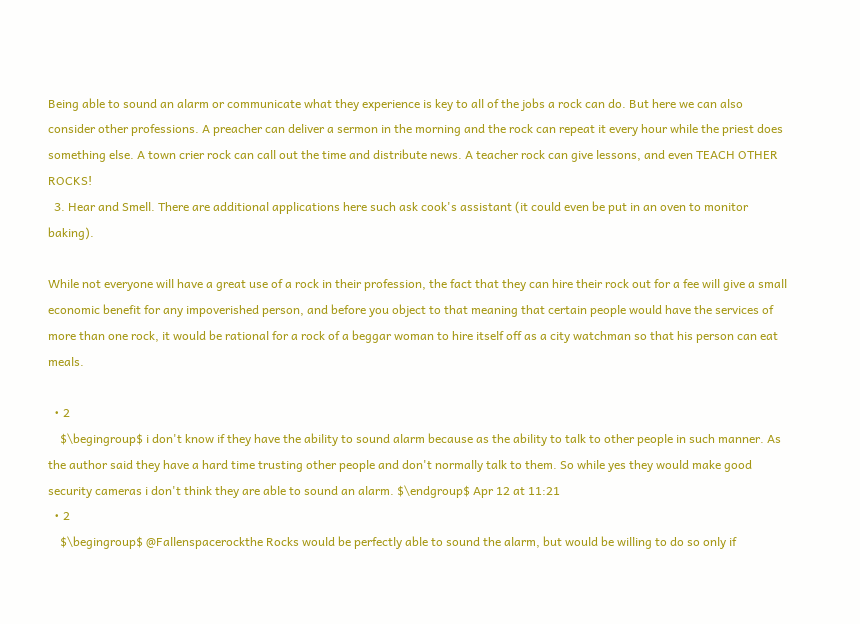Being able to sound an alarm or communicate what they experience is key to all of the jobs a rock can do. But here we can also consider other professions. A preacher can deliver a sermon in the morning and the rock can repeat it every hour while the priest does something else. A town crier rock can call out the time and distribute news. A teacher rock can give lessons, and even TEACH OTHER ROCKS!
  3. Hear and Smell. There are additional applications here such ask cook's assistant (it could even be put in an oven to monitor baking).

While not everyone will have a great use of a rock in their profession, the fact that they can hire their rock out for a fee will give a small economic benefit for any impoverished person, and before you object to that meaning that certain people would have the services of more than one rock, it would be rational for a rock of a beggar woman to hire itself off as a city watchman so that his person can eat meals.

  • 2
    $\begingroup$ i don't know if they have the ability to sound alarm because as the ability to talk to other people in such manner. As the author said they have a hard time trusting other people and don't normally talk to them. So while yes they would make good security cameras i don't think they are able to sound an alarm. $\endgroup$ Apr 12 at 11:21
  • 2
    $\begingroup$ @Fallenspacerockthe Rocks would be perfectly able to sound the alarm, but would be willing to do so only if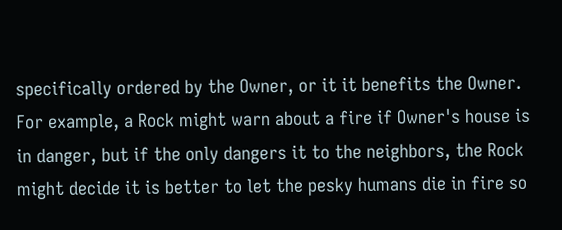specifically ordered by the Owner, or it it benefits the Owner. For example, a Rock might warn about a fire if Owner's house is in danger, but if the only dangers it to the neighbors, the Rock might decide it is better to let the pesky humans die in fire so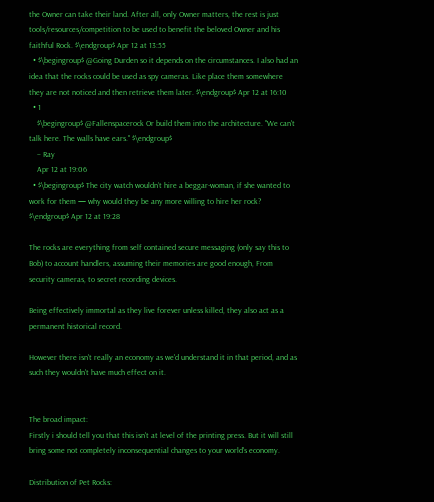the Owner can take their land. After all, only Owner matters, the rest is just tools/resources/competition to be used to benefit the beloved Owner and his faithful Rock. $\endgroup$ Apr 12 at 13:55
  • $\begingroup$ @Going Durden so it depends on the circumstances. I also had an idea that the rocks could be used as spy cameras. Like place them somewhere they are not noticed and then retrieve them later. $\endgroup$ Apr 12 at 16:10
  • 1
    $\begingroup$ @Fallenspacerock Or build them into the architecture. "We can't talk here. The walls have ears." $\endgroup$
    – Ray
    Apr 12 at 19:06
  • $\begingroup$ The city watch wouldn’t hire a beggar-woman, if she wanted to work for them — why would they be any more willing to hire her rock? $\endgroup$ Apr 12 at 19:28

The rocks are everything from self contained secure messaging (only say this to Bob) to account handlers, assuming their memories are good enough, From security cameras, to secret recording devices.

Being effectively immortal as they live forever unless killed, they also act as a permanent historical record.

However there isn't really an economy as we'd understand it in that period, and as such they wouldn't have much effect on it.


The broad impact:
Firstly i should tell you that this isn't at level of the printing press. But it will still bring some not completely inconsequential changes to your world's economy.

Distribution of Pet Rocks: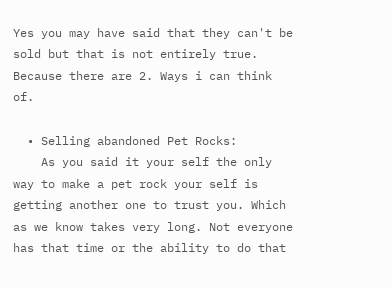Yes you may have said that they can't be sold but that is not entirely true. Because there are 2. Ways i can think of.

  • Selling abandoned Pet Rocks:
    As you said it your self the only way to make a pet rock your self is getting another one to trust you. Which as we know takes very long. Not everyone has that time or the ability to do that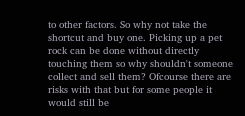to other factors. So why not take the shortcut and buy one. Picking up a pet rock can be done without directly touching them so why shouldn't someone collect and sell them? Ofcourse there are risks with that but for some people it would still be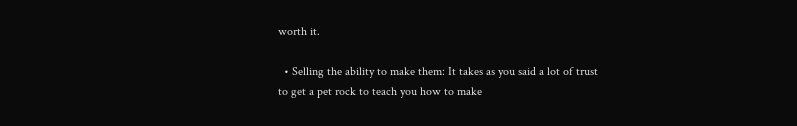worth it.

  • Selling the ability to make them: It takes as you said a lot of trust to get a pet rock to teach you how to make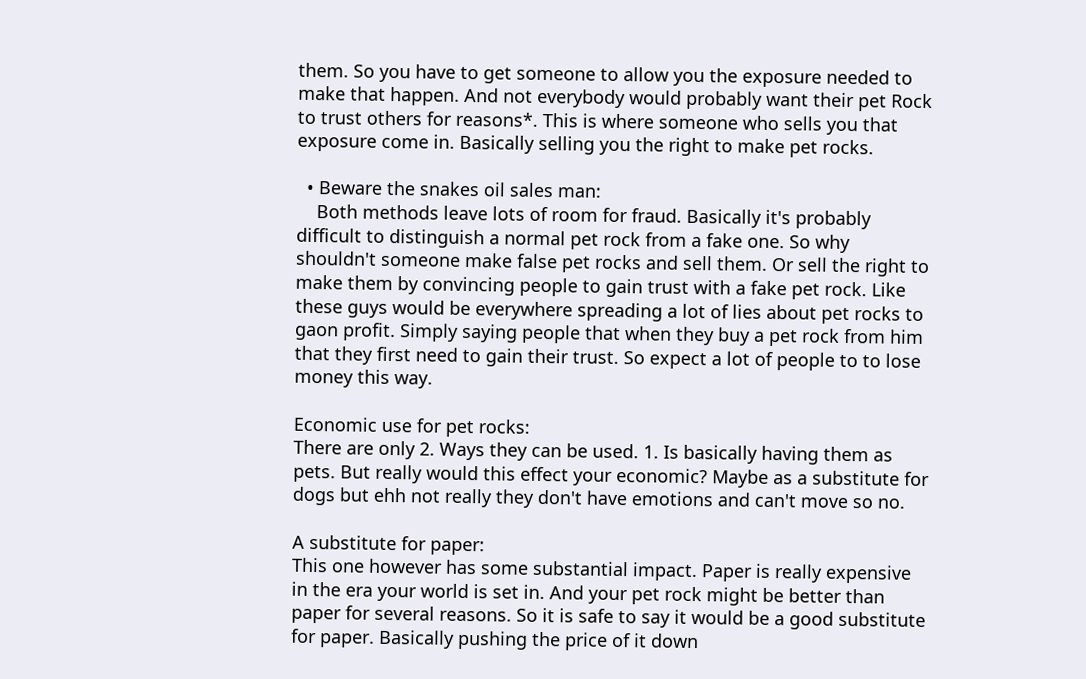them. So you have to get someone to allow you the exposure needed to make that happen. And not everybody would probably want their pet Rock to trust others for reasons*. This is where someone who sells you that exposure come in. Basically selling you the right to make pet rocks.

  • Beware the snakes oil sales man:
    Both methods leave lots of room for fraud. Basically it's probably difficult to distinguish a normal pet rock from a fake one. So why shouldn't someone make false pet rocks and sell them. Or sell the right to make them by convincing people to gain trust with a fake pet rock. Like these guys would be everywhere spreading a lot of lies about pet rocks to gaon profit. Simply saying people that when they buy a pet rock from him that they first need to gain their trust. So expect a lot of people to to lose money this way.

Economic use for pet rocks:
There are only 2. Ways they can be used. 1. Is basically having them as pets. But really would this effect your economic? Maybe as a substitute for dogs but ehh not really they don't have emotions and can't move so no.

A substitute for paper:
This one however has some substantial impact. Paper is really expensive in the era your world is set in. And your pet rock might be better than paper for several reasons. So it is safe to say it would be a good substitute for paper. Basically pushing the price of it down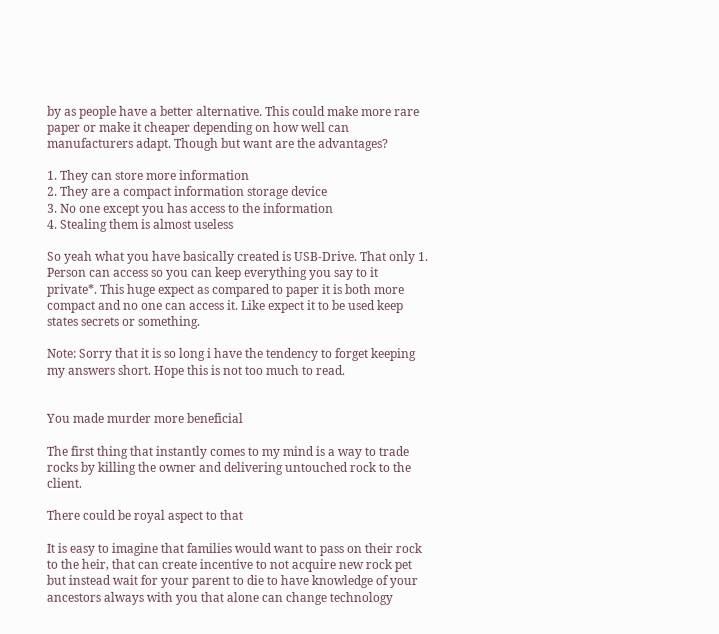by as people have a better alternative. This could make more rare paper or make it cheaper depending on how well can manufacturers adapt. Though but want are the advantages?

1. They can store more information
2. They are a compact information storage device
3. No one except you has access to the information
4. Stealing them is almost useless

So yeah what you have basically created is USB-Drive. That only 1. Person can access so you can keep everything you say to it private*. This huge expect as compared to paper it is both more compact and no one can access it. Like expect it to be used keep states secrets or something.

Note: Sorry that it is so long i have the tendency to forget keeping my answers short. Hope this is not too much to read.


You made murder more beneficial

The first thing that instantly comes to my mind is a way to trade rocks by killing the owner and delivering untouched rock to the client.

There could be royal aspect to that

It is easy to imagine that families would want to pass on their rock to the heir, that can create incentive to not acquire new rock pet but instead wait for your parent to die to have knowledge of your ancestors always with you that alone can change technology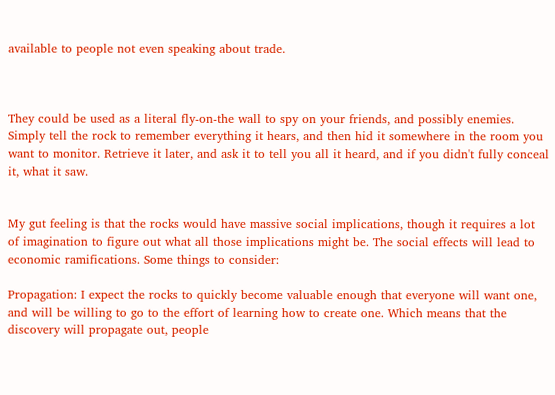available to people not even speaking about trade.



They could be used as a literal fly-on-the wall to spy on your friends, and possibly enemies. Simply tell the rock to remember everything it hears, and then hid it somewhere in the room you want to monitor. Retrieve it later, and ask it to tell you all it heard, and if you didn't fully conceal it, what it saw.


My gut feeling is that the rocks would have massive social implications, though it requires a lot of imagination to figure out what all those implications might be. The social effects will lead to economic ramifications. Some things to consider:

Propagation: I expect the rocks to quickly become valuable enough that everyone will want one, and will be willing to go to the effort of learning how to create one. Which means that the discovery will propagate out, people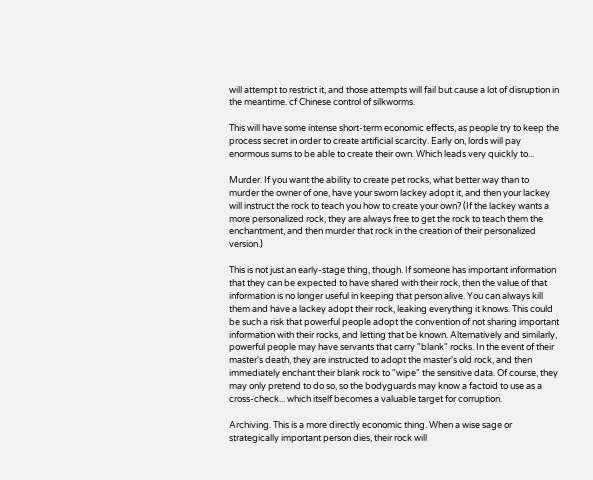will attempt to restrict it, and those attempts will fail but cause a lot of disruption in the meantime. cf Chinese control of silkworms.

This will have some intense short-term economic effects, as people try to keep the process secret in order to create artificial scarcity. Early on, lords will pay enormous sums to be able to create their own. Which leads very quickly to...

Murder. If you want the ability to create pet rocks, what better way than to murder the owner of one, have your sworn lackey adopt it, and then your lackey will instruct the rock to teach you how to create your own? (If the lackey wants a more personalized rock, they are always free to get the rock to teach them the enchantment, and then murder that rock in the creation of their personalized version.)

This is not just an early-stage thing, though. If someone has important information that they can be expected to have shared with their rock, then the value of that information is no longer useful in keeping that person alive. You can always kill them and have a lackey adopt their rock, leaking everything it knows. This could be such a risk that powerful people adopt the convention of not sharing important information with their rocks, and letting that be known. Alternatively and similarly, powerful people may have servants that carry "blank" rocks. In the event of their master's death, they are instructed to adopt the master's old rock, and then immediately enchant their blank rock to "wipe" the sensitive data. Of course, they may only pretend to do so, so the bodyguards may know a factoid to use as a cross-check... which itself becomes a valuable target for corruption.

Archiving. This is a more directly economic thing. When a wise sage or strategically important person dies, their rock will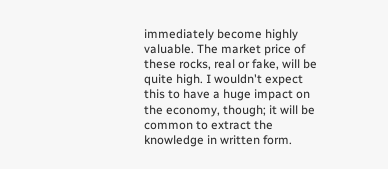immediately become highly valuable. The market price of these rocks, real or fake, will be quite high. I wouldn't expect this to have a huge impact on the economy, though; it will be common to extract the knowledge in written form.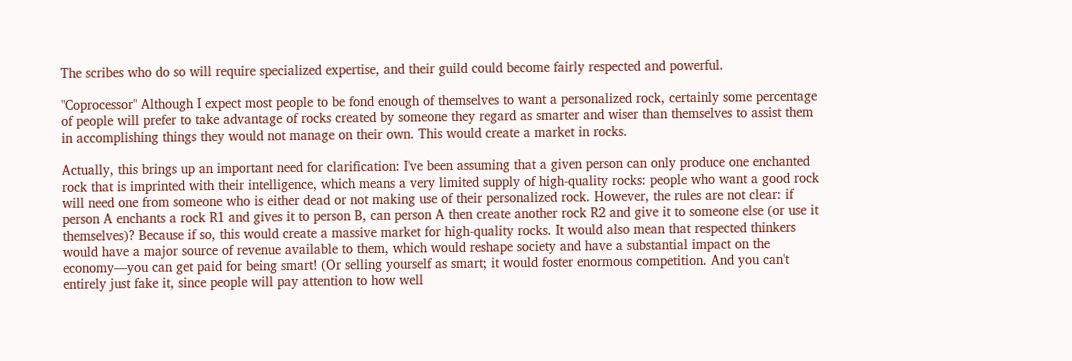The scribes who do so will require specialized expertise, and their guild could become fairly respected and powerful.

"Coprocessor" Although I expect most people to be fond enough of themselves to want a personalized rock, certainly some percentage of people will prefer to take advantage of rocks created by someone they regard as smarter and wiser than themselves to assist them in accomplishing things they would not manage on their own. This would create a market in rocks.

Actually, this brings up an important need for clarification: I've been assuming that a given person can only produce one enchanted rock that is imprinted with their intelligence, which means a very limited supply of high-quality rocks: people who want a good rock will need one from someone who is either dead or not making use of their personalized rock. However, the rules are not clear: if person A enchants a rock R1 and gives it to person B, can person A then create another rock R2 and give it to someone else (or use it themselves)? Because if so, this would create a massive market for high-quality rocks. It would also mean that respected thinkers would have a major source of revenue available to them, which would reshape society and have a substantial impact on the economy—you can get paid for being smart! (Or selling yourself as smart; it would foster enormous competition. And you can't entirely just fake it, since people will pay attention to how well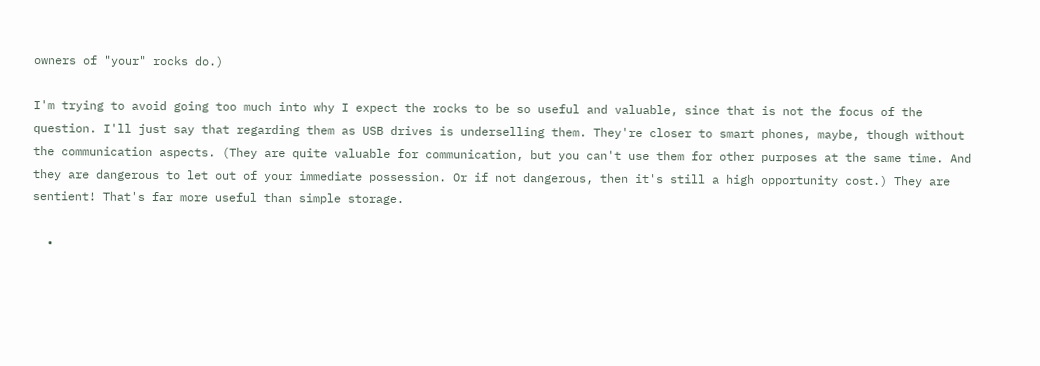owners of "your" rocks do.)

I'm trying to avoid going too much into why I expect the rocks to be so useful and valuable, since that is not the focus of the question. I'll just say that regarding them as USB drives is underselling them. They're closer to smart phones, maybe, though without the communication aspects. (They are quite valuable for communication, but you can't use them for other purposes at the same time. And they are dangerous to let out of your immediate possession. Or if not dangerous, then it's still a high opportunity cost.) They are sentient! That's far more useful than simple storage.

  •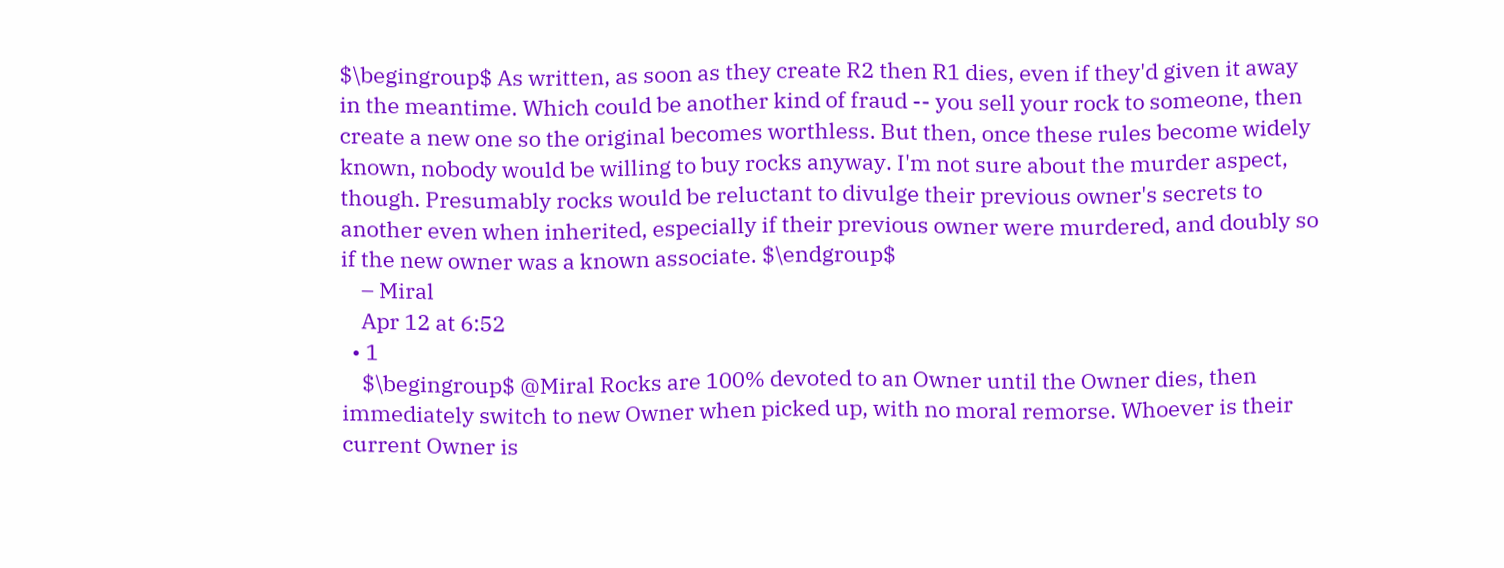$\begingroup$ As written, as soon as they create R2 then R1 dies, even if they'd given it away in the meantime. Which could be another kind of fraud -- you sell your rock to someone, then create a new one so the original becomes worthless. But then, once these rules become widely known, nobody would be willing to buy rocks anyway. I'm not sure about the murder aspect, though. Presumably rocks would be reluctant to divulge their previous owner's secrets to another even when inherited, especially if their previous owner were murdered, and doubly so if the new owner was a known associate. $\endgroup$
    – Miral
    Apr 12 at 6:52
  • 1
    $\begingroup$ @Miral Rocks are 100% devoted to an Owner until the Owner dies, then immediately switch to new Owner when picked up, with no moral remorse. Whoever is their current Owner is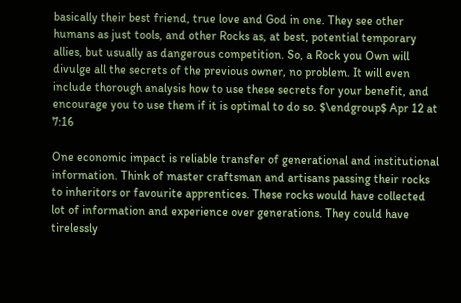basically their best friend, true love and God in one. They see other humans as just tools, and other Rocks as, at best, potential temporary allies, but usually as dangerous competition. So, a Rock you Own will divulge all the secrets of the previous owner, no problem. It will even include thorough analysis how to use these secrets for your benefit, and encourage you to use them if it is optimal to do so. $\endgroup$ Apr 12 at 7:16

One economic impact is reliable transfer of generational and institutional information. Think of master craftsman and artisans passing their rocks to inheritors or favourite apprentices. These rocks would have collected lot of information and experience over generations. They could have tirelessly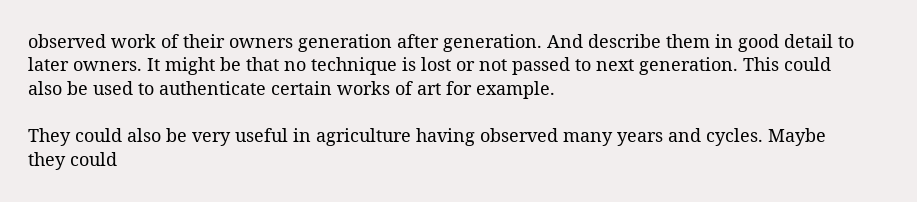observed work of their owners generation after generation. And describe them in good detail to later owners. It might be that no technique is lost or not passed to next generation. This could also be used to authenticate certain works of art for example.

They could also be very useful in agriculture having observed many years and cycles. Maybe they could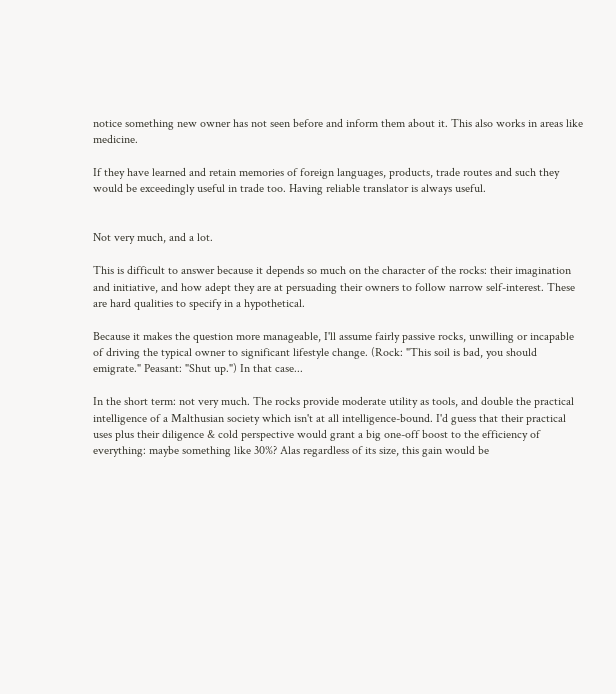notice something new owner has not seen before and inform them about it. This also works in areas like medicine.

If they have learned and retain memories of foreign languages, products, trade routes and such they would be exceedingly useful in trade too. Having reliable translator is always useful.


Not very much, and a lot.

This is difficult to answer because it depends so much on the character of the rocks: their imagination and initiative, and how adept they are at persuading their owners to follow narrow self-interest. These are hard qualities to specify in a hypothetical.

Because it makes the question more manageable, I'll assume fairly passive rocks, unwilling or incapable of driving the typical owner to significant lifestyle change. (Rock: "This soil is bad, you should emigrate." Peasant: "Shut up.") In that case...

In the short term: not very much. The rocks provide moderate utility as tools, and double the practical intelligence of a Malthusian society which isn't at all intelligence-bound. I'd guess that their practical uses plus their diligence & cold perspective would grant a big one-off boost to the efficiency of everything: maybe something like 30%? Alas regardless of its size, this gain would be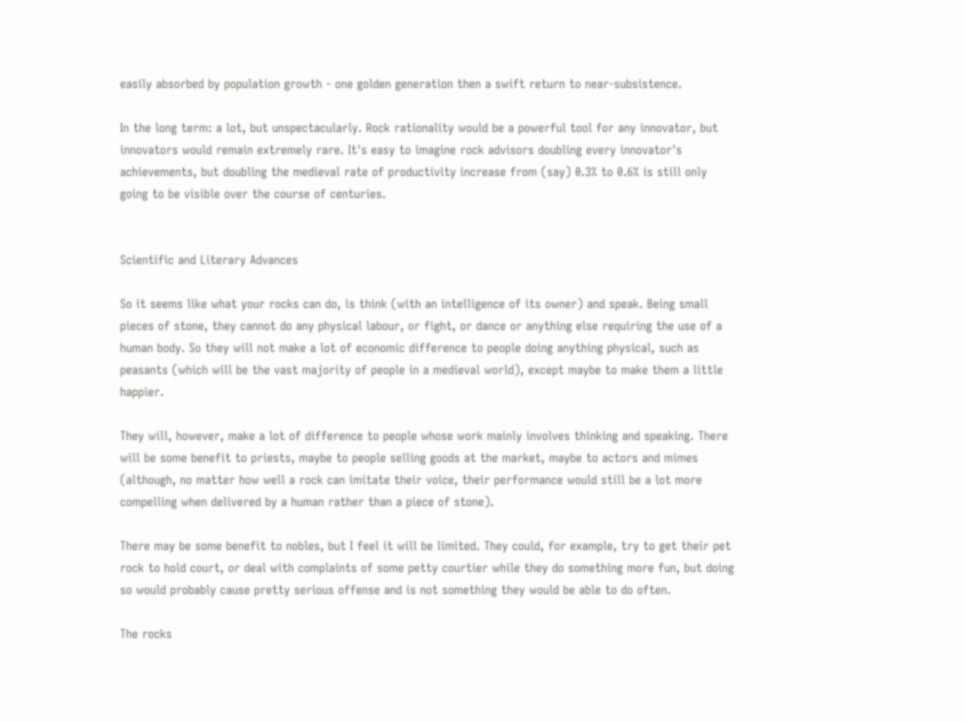easily absorbed by population growth - one golden generation then a swift return to near-subsistence.

In the long term: a lot, but unspectacularly. Rock rationality would be a powerful tool for any innovator, but innovators would remain extremely rare. It's easy to imagine rock advisors doubling every innovator's achievements, but doubling the medieval rate of productivity increase from (say) 0.3% to 0.6% is still only going to be visible over the course of centuries.


Scientific and Literary Advances

So it seems like what your rocks can do, is think (with an intelligence of its owner) and speak. Being small pieces of stone, they cannot do any physical labour, or fight, or dance or anything else requiring the use of a human body. So they will not make a lot of economic difference to people doing anything physical, such as peasants (which will be the vast majority of people in a medieval world), except maybe to make them a little happier.

They will, however, make a lot of difference to people whose work mainly involves thinking and speaking. There will be some benefit to priests, maybe to people selling goods at the market, maybe to actors and mimes (although, no matter how well a rock can imitate their voice, their performance would still be a lot more compelling when delivered by a human rather than a piece of stone).

There may be some benefit to nobles, but I feel it will be limited. They could, for example, try to get their pet rock to hold court, or deal with complaints of some petty courtier while they do something more fun, but doing so would probably cause pretty serious offense and is not something they would be able to do often.

The rocks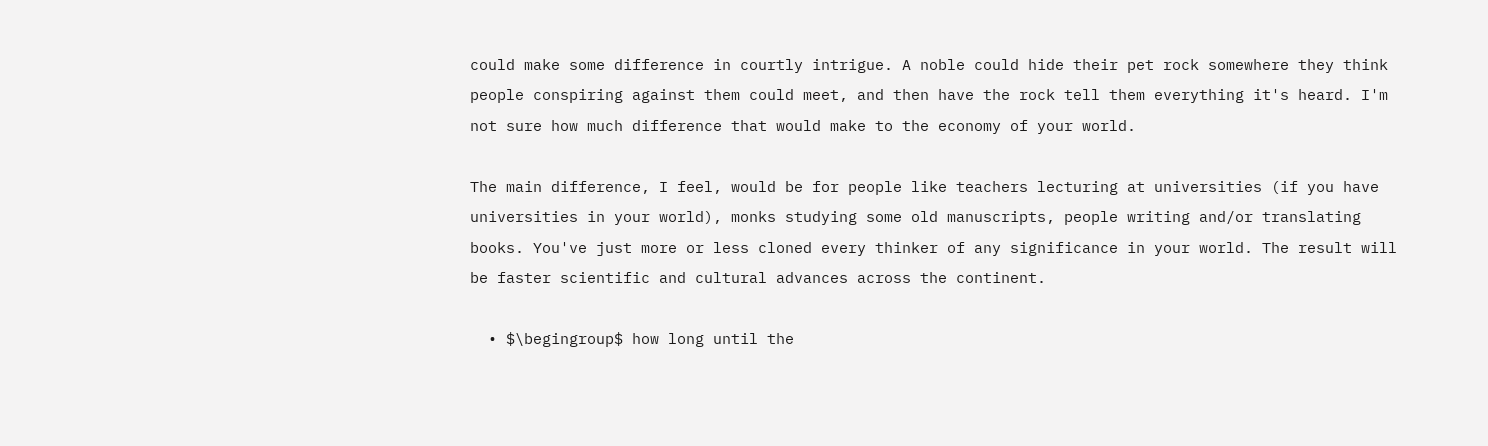could make some difference in courtly intrigue. A noble could hide their pet rock somewhere they think people conspiring against them could meet, and then have the rock tell them everything it's heard. I'm not sure how much difference that would make to the economy of your world.

The main difference, I feel, would be for people like teachers lecturing at universities (if you have universities in your world), monks studying some old manuscripts, people writing and/or translating books. You've just more or less cloned every thinker of any significance in your world. The result will be faster scientific and cultural advances across the continent.

  • $\begingroup$ how long until the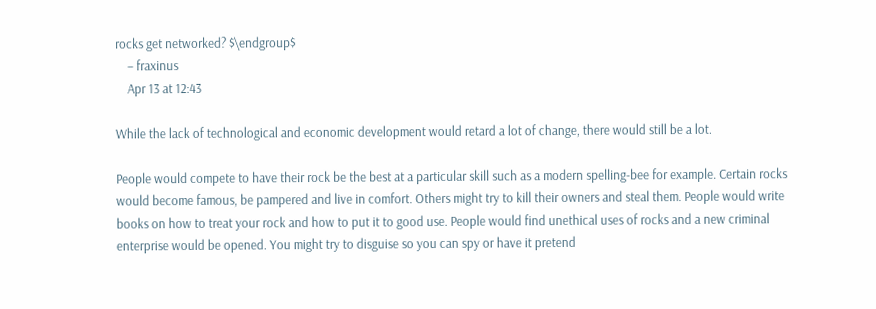rocks get networked? $\endgroup$
    – fraxinus
    Apr 13 at 12:43

While the lack of technological and economic development would retard a lot of change, there would still be a lot.

People would compete to have their rock be the best at a particular skill such as a modern spelling-bee for example. Certain rocks would become famous, be pampered and live in comfort. Others might try to kill their owners and steal them. People would write books on how to treat your rock and how to put it to good use. People would find unethical uses of rocks and a new criminal enterprise would be opened. You might try to disguise so you can spy or have it pretend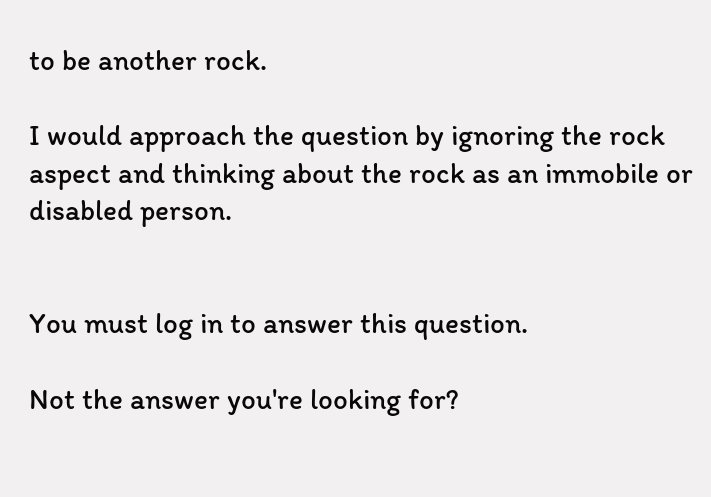to be another rock.

I would approach the question by ignoring the rock aspect and thinking about the rock as an immobile or disabled person.


You must log in to answer this question.

Not the answer you're looking for?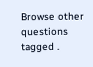Browse other questions tagged .